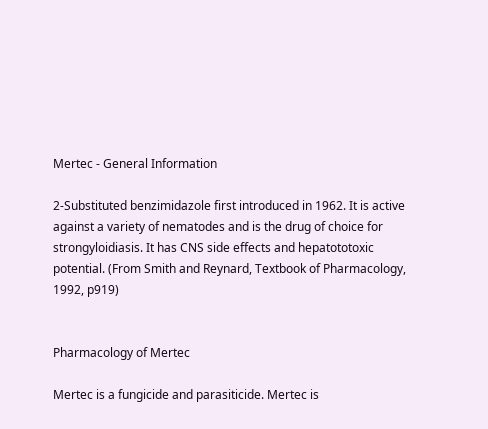Mertec - General Information

2-Substituted benzimidazole first introduced in 1962. It is active against a variety of nematodes and is the drug of choice for strongyloidiasis. It has CNS side effects and hepatototoxic potential. (From Smith and Reynard, Textbook of Pharmacology, 1992, p919)


Pharmacology of Mertec

Mertec is a fungicide and parasiticide. Mertec is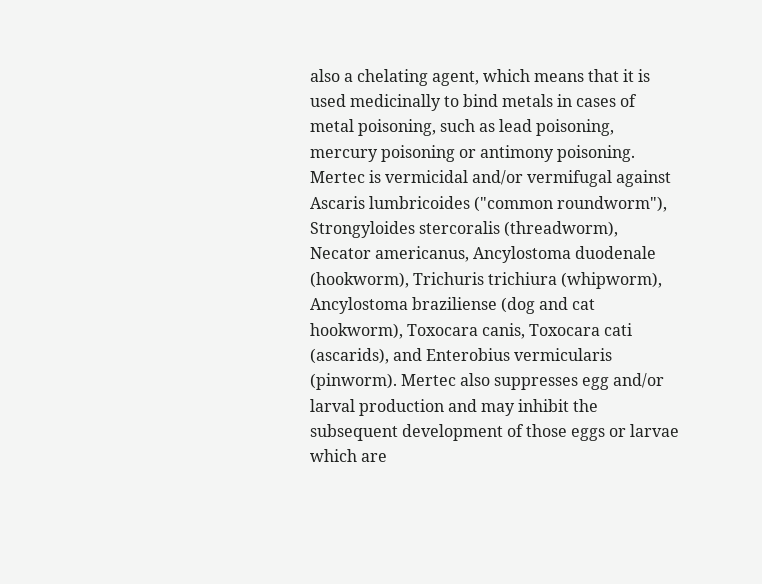also a chelating agent, which means that it is used medicinally to bind metals in cases of metal poisoning, such as lead poisoning, mercury poisoning or antimony poisoning. Mertec is vermicidal and/or vermifugal against Ascaris lumbricoides ("common roundworm"), Strongyloides stercoralis (threadworm), Necator americanus, Ancylostoma duodenale (hookworm), Trichuris trichiura (whipworm), Ancylostoma braziliense (dog and cat hookworm), Toxocara canis, Toxocara cati (ascarids), and Enterobius vermicularis (pinworm). Mertec also suppresses egg and/or larval production and may inhibit the subsequent development of those eggs or larvae which are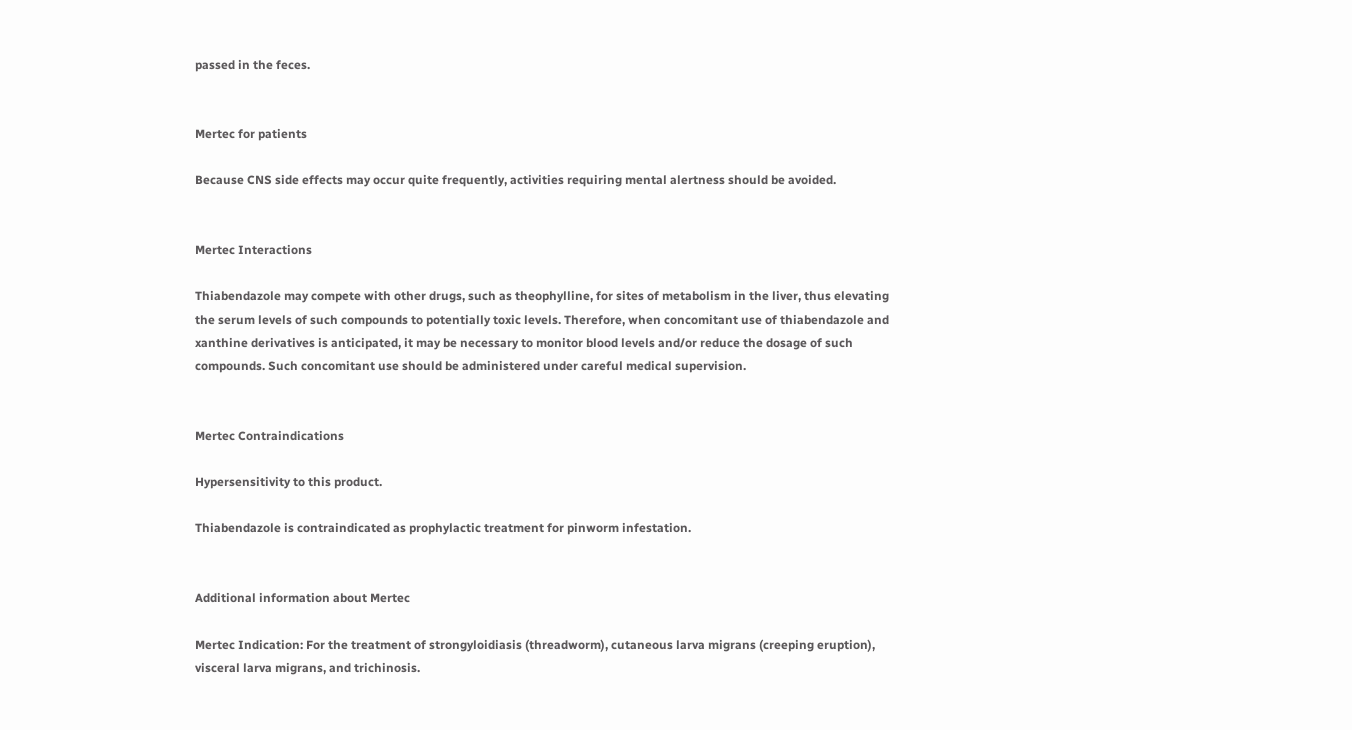passed in the feces.


Mertec for patients

Because CNS side effects may occur quite frequently, activities requiring mental alertness should be avoided.


Mertec Interactions

Thiabendazole may compete with other drugs, such as theophylline, for sites of metabolism in the liver, thus elevating the serum levels of such compounds to potentially toxic levels. Therefore, when concomitant use of thiabendazole and xanthine derivatives is anticipated, it may be necessary to monitor blood levels and/or reduce the dosage of such compounds. Such concomitant use should be administered under careful medical supervision.


Mertec Contraindications

Hypersensitivity to this product.

Thiabendazole is contraindicated as prophylactic treatment for pinworm infestation.


Additional information about Mertec

Mertec Indication: For the treatment of strongyloidiasis (threadworm), cutaneous larva migrans (creeping eruption), visceral larva migrans, and trichinosis.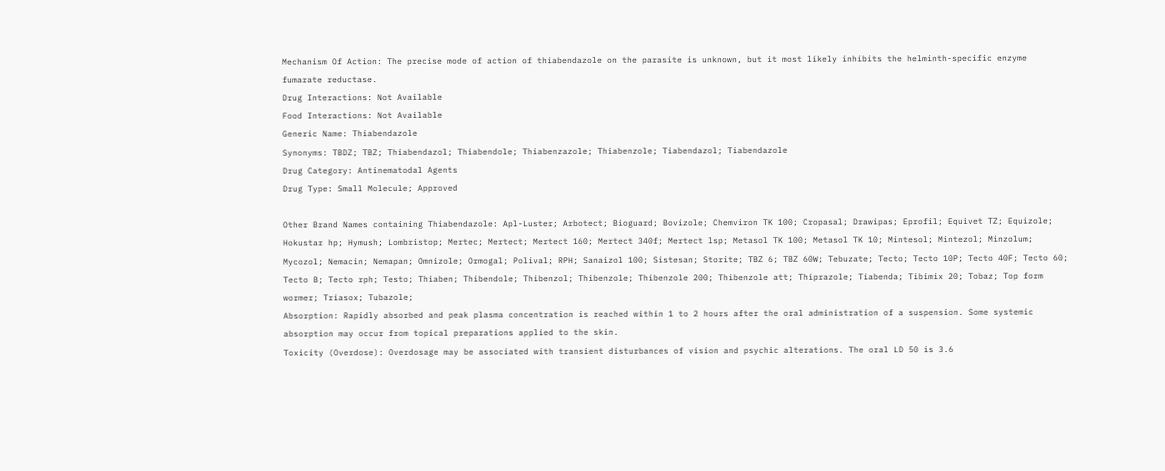Mechanism Of Action: The precise mode of action of thiabendazole on the parasite is unknown, but it most likely inhibits the helminth-specific enzyme fumarate reductase.
Drug Interactions: Not Available
Food Interactions: Not Available
Generic Name: Thiabendazole
Synonyms: TBDZ; TBZ; Thiabendazol; Thiabendole; Thiabenzazole; Thiabenzole; Tiabendazol; Tiabendazole
Drug Category: Antinematodal Agents
Drug Type: Small Molecule; Approved

Other Brand Names containing Thiabendazole: Apl-Luster; Arbotect; Bioguard; Bovizole; Chemviron TK 100; Cropasal; Drawipas; Eprofil; Equivet TZ; Equizole; Hokustar hp; Hymush; Lombristop; Mertec; Mertect; Mertect 160; Mertect 340f; Mertect lsp; Metasol TK 100; Metasol TK 10; Mintesol; Mintezol; Minzolum; Mycozol; Nemacin; Nemapan; Omnizole; Ormogal; Polival; RPH; Sanaizol 100; Sistesan; Storite; TBZ 6; TBZ 60W; Tebuzate; Tecto; Tecto 10P; Tecto 40F; Tecto 60; Tecto B; Tecto rph; Testo; Thiaben; Thibendole; Thibenzol; Thibenzole; Thibenzole 200; Thibenzole att; Thiprazole; Tiabenda; Tibimix 20; Tobaz; Top form wormer; Triasox; Tubazole;
Absorption: Rapidly absorbed and peak plasma concentration is reached within 1 to 2 hours after the oral administration of a suspension. Some systemic absorption may occur from topical preparations applied to the skin.
Toxicity (Overdose): Overdosage may be associated with transient disturbances of vision and psychic alterations. The oral LD 50 is 3.6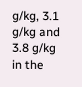g/kg, 3.1 g/kg and 3.8 g/kg in the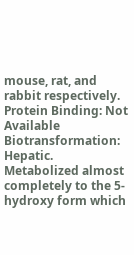mouse, rat, and rabbit respectively.
Protein Binding: Not Available
Biotransformation: Hepatic. Metabolized almost completely to the 5-hydroxy form which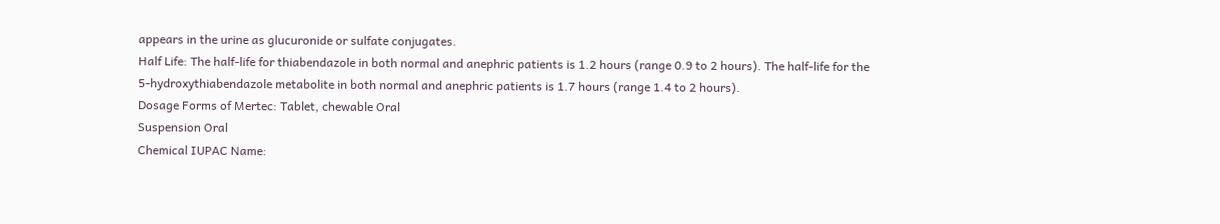appears in the urine as glucuronide or sulfate conjugates.
Half Life: The half-life for thiabendazole in both normal and anephric patients is 1.2 hours (range 0.9 to 2 hours). The half-life for the 5-hydroxythiabendazole metabolite in both normal and anephric patients is 1.7 hours (range 1.4 to 2 hours).
Dosage Forms of Mertec: Tablet, chewable Oral
Suspension Oral
Chemical IUPAC Name: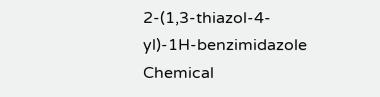2-(1,3-thiazol-4-yl)-1H-benzimidazole
Chemical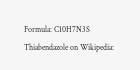Formula: C10H7N3S
Thiabendazole on Wikipedia: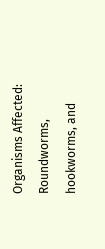Organisms Affected: Roundworms, hookworms, and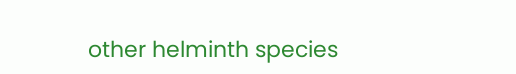other helminth species